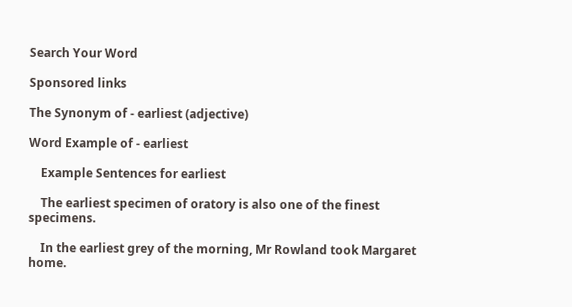Search Your Word

Sponsored links

The Synonym of - earliest (adjective)

Word Example of - earliest

    Example Sentences for earliest

    The earliest specimen of oratory is also one of the finest specimens.

    In the earliest grey of the morning, Mr Rowland took Margaret home.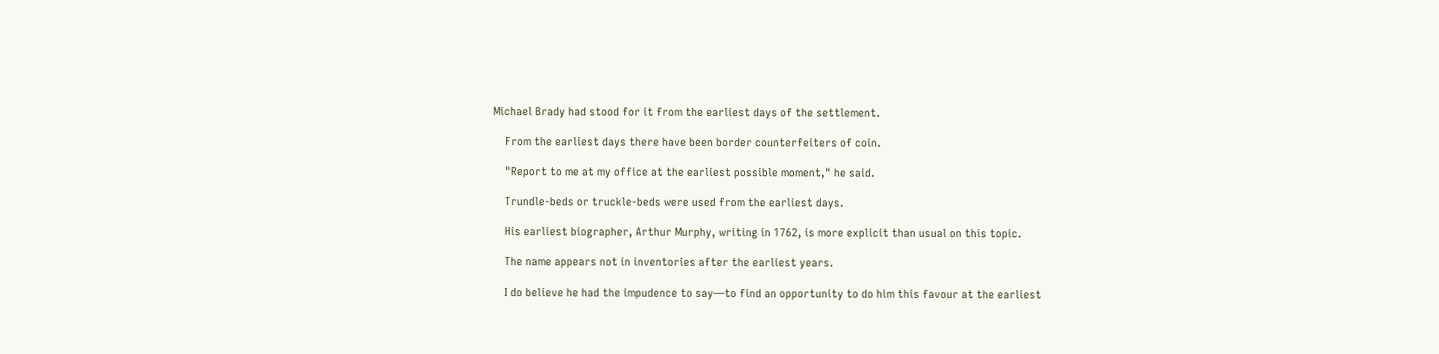Michael Brady had stood for it from the earliest days of the settlement.

    From the earliest days there have been border counterfeiters of coin.

    "Report to me at my office at the earliest possible moment," he said.

    Trundle-beds or truckle-beds were used from the earliest days.

    His earliest biographer, Arthur Murphy, writing in 1762, is more explicit than usual on this topic.

    The name appears not in inventories after the earliest years.

    I do believe he had the impudence to say—to find an opportunity to do him this favour at the earliest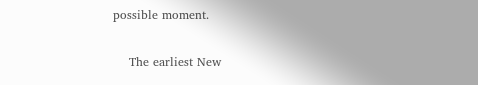possible moment.

    The earliest New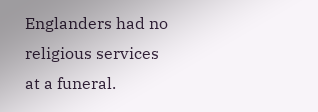Englanders had no religious services at a funeral.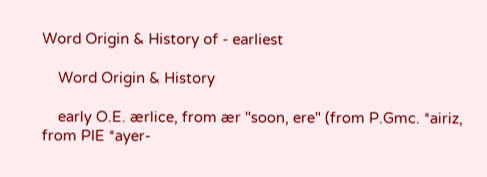Word Origin & History of - earliest

    Word Origin & History

    early O.E. ærlice, from ær "soon, ere" (from P.Gmc. *airiz, from PIE *ayer-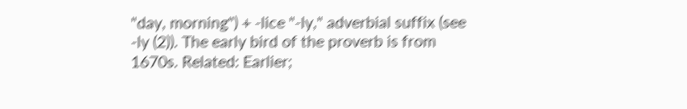"day, morning") + -lice "-ly," adverbial suffix (see -ly (2)). The early bird of the proverb is from 1670s. Related: Earlier;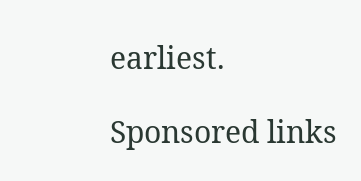earliest.

Sponsored links